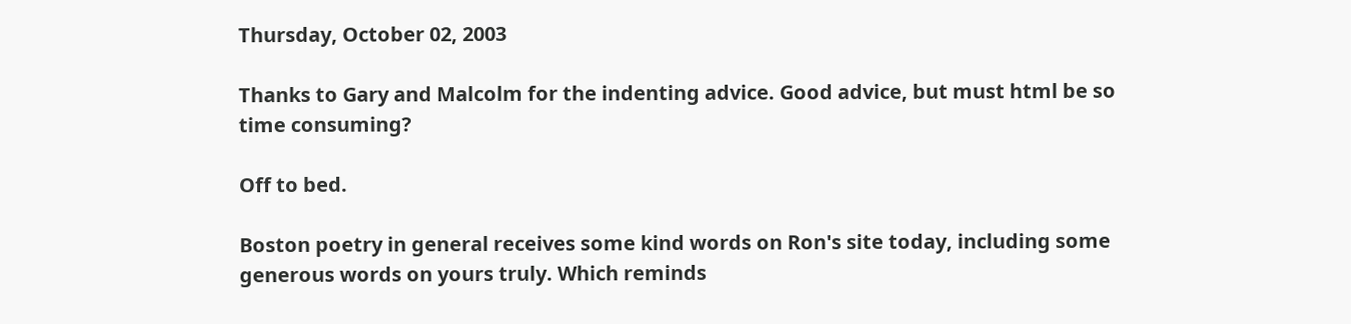Thursday, October 02, 2003

Thanks to Gary and Malcolm for the indenting advice. Good advice, but must html be so time consuming?

Off to bed.

Boston poetry in general receives some kind words on Ron's site today, including some generous words on yours truly. Which reminds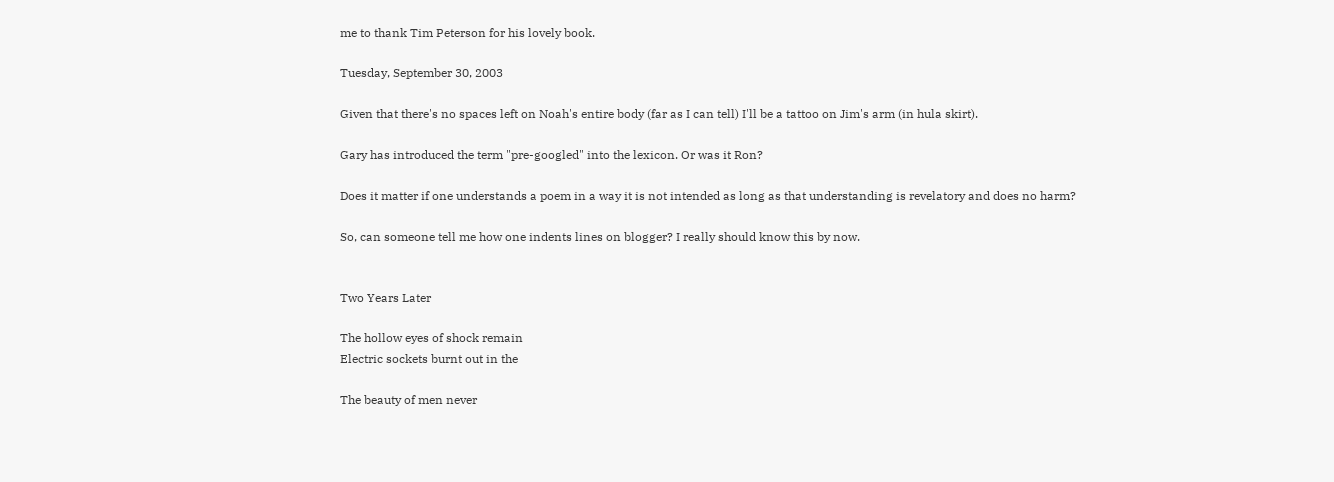me to thank Tim Peterson for his lovely book.

Tuesday, September 30, 2003

Given that there's no spaces left on Noah's entire body (far as I can tell) I'll be a tattoo on Jim's arm (in hula skirt).

Gary has introduced the term "pre-googled" into the lexicon. Or was it Ron?

Does it matter if one understands a poem in a way it is not intended as long as that understanding is revelatory and does no harm?

So, can someone tell me how one indents lines on blogger? I really should know this by now.


Two Years Later

The hollow eyes of shock remain
Electric sockets burnt out in the

The beauty of men never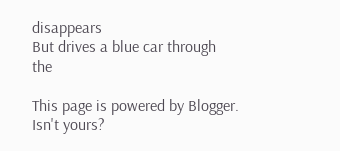disappears
But drives a blue car through the

This page is powered by Blogger. Isn't yours?